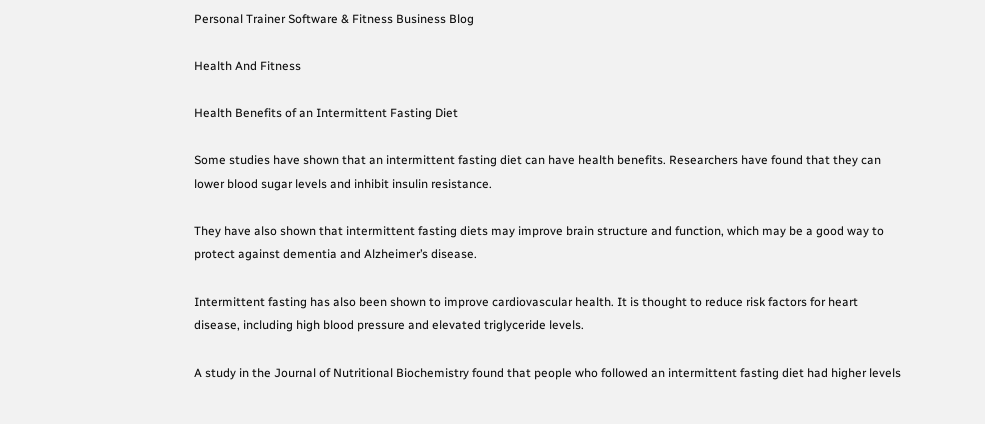Personal Trainer Software & Fitness Business Blog

Health And Fitness

Health Benefits of an Intermittent Fasting Diet

Some studies have shown that an intermittent fasting diet can have health benefits. Researchers have found that they can lower blood sugar levels and inhibit insulin resistance.

They have also shown that intermittent fasting diets may improve brain structure and function, which may be a good way to protect against dementia and Alzheimer’s disease.

Intermittent fasting has also been shown to improve cardiovascular health. It is thought to reduce risk factors for heart disease, including high blood pressure and elevated triglyceride levels.

A study in the Journal of Nutritional Biochemistry found that people who followed an intermittent fasting diet had higher levels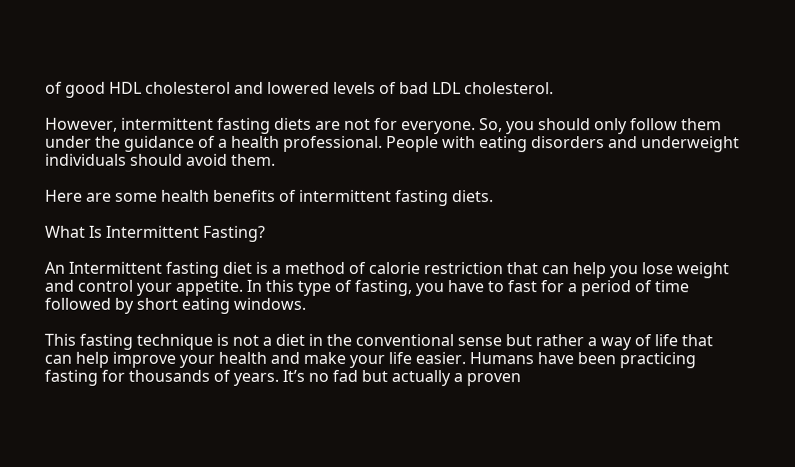of good HDL cholesterol and lowered levels of bad LDL cholesterol.

However, intermittent fasting diets are not for everyone. So, you should only follow them under the guidance of a health professional. People with eating disorders and underweight individuals should avoid them.

Here are some health benefits of intermittent fasting diets.

What Is Intermittent Fasting?

An Intermittent fasting diet is a method of calorie restriction that can help you lose weight and control your appetite. In this type of fasting, you have to fast for a period of time followed by short eating windows.

This fasting technique is not a diet in the conventional sense but rather a way of life that can help improve your health and make your life easier. Humans have been practicing fasting for thousands of years. It’s no fad but actually a proven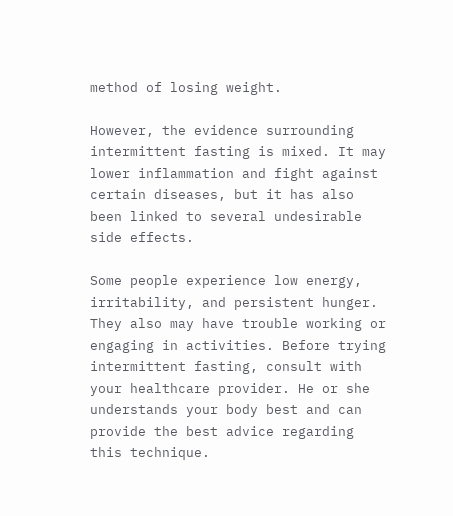method of losing weight.

However, the evidence surrounding intermittent fasting is mixed. It may lower inflammation and fight against certain diseases, but it has also been linked to several undesirable side effects.

Some people experience low energy, irritability, and persistent hunger. They also may have trouble working or engaging in activities. Before trying intermittent fasting, consult with your healthcare provider. He or she understands your body best and can provide the best advice regarding this technique.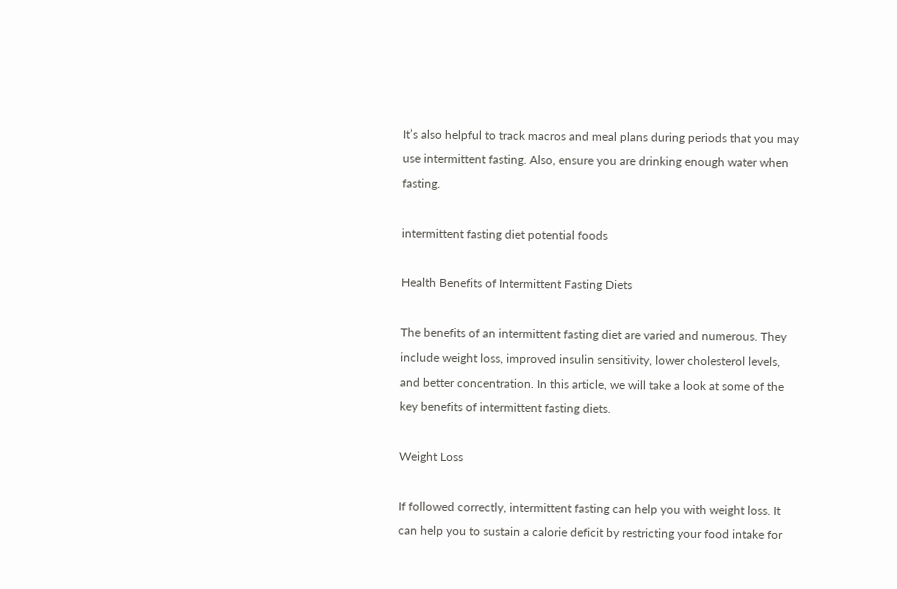It’s also helpful to track macros and meal plans during periods that you may use intermittent fasting. Also, ensure you are drinking enough water when fasting.

intermittent fasting diet potential foods

Health Benefits of Intermittent Fasting Diets

The benefits of an intermittent fasting diet are varied and numerous. They include weight loss, improved insulin sensitivity, lower cholesterol levels, and better concentration. In this article, we will take a look at some of the key benefits of intermittent fasting diets.

Weight Loss

If followed correctly, intermittent fasting can help you with weight loss. It can help you to sustain a calorie deficit by restricting your food intake for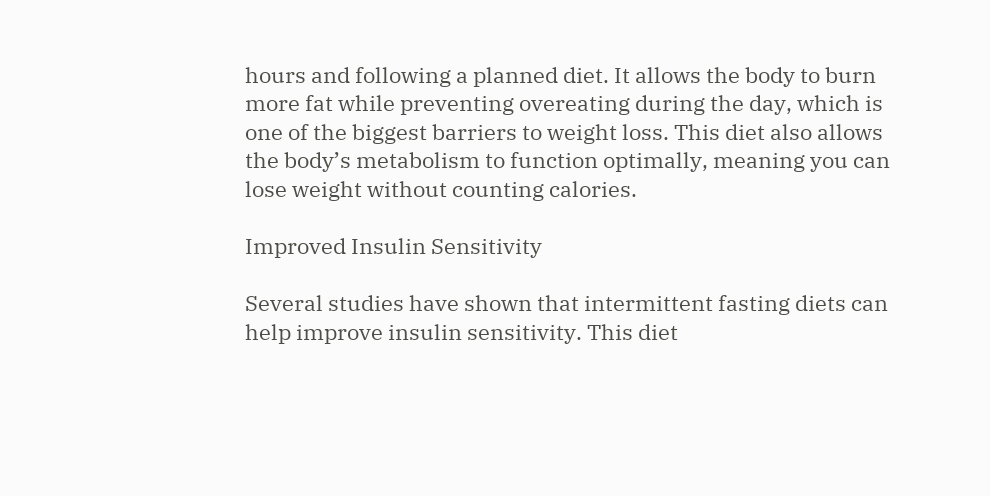hours and following a planned diet. It allows the body to burn more fat while preventing overeating during the day, which is one of the biggest barriers to weight loss. This diet also allows the body’s metabolism to function optimally, meaning you can lose weight without counting calories.

Improved Insulin Sensitivity

Several studies have shown that intermittent fasting diets can help improve insulin sensitivity. This diet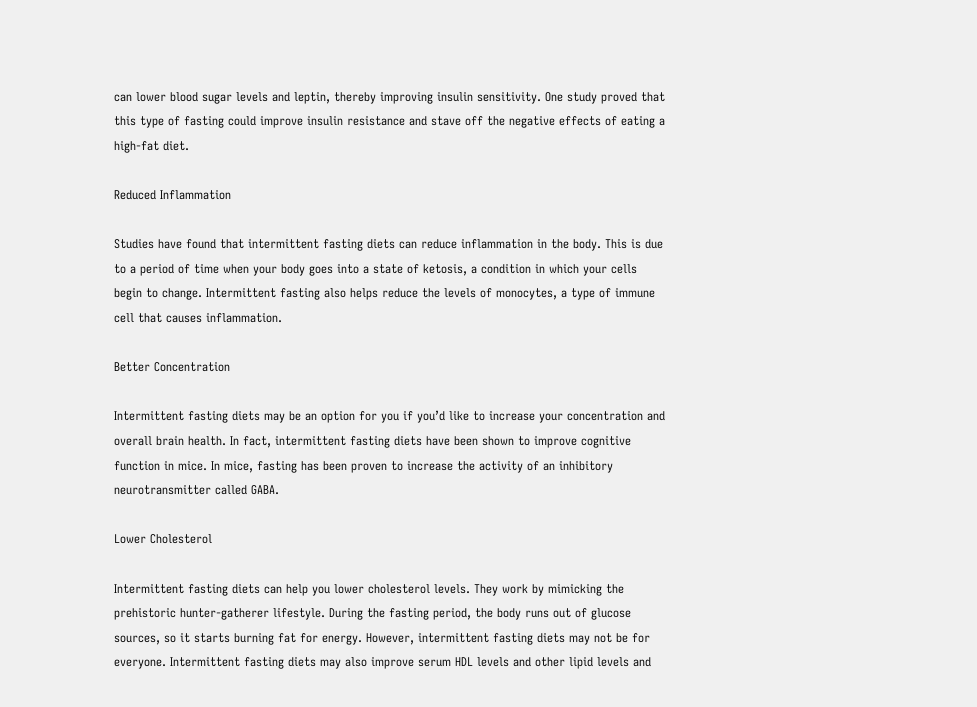can lower blood sugar levels and leptin, thereby improving insulin sensitivity. One study proved that this type of fasting could improve insulin resistance and stave off the negative effects of eating a high-fat diet.

Reduced Inflammation

Studies have found that intermittent fasting diets can reduce inflammation in the body. This is due to a period of time when your body goes into a state of ketosis, a condition in which your cells begin to change. Intermittent fasting also helps reduce the levels of monocytes, a type of immune cell that causes inflammation.

Better Concentration

Intermittent fasting diets may be an option for you if you’d like to increase your concentration and overall brain health. In fact, intermittent fasting diets have been shown to improve cognitive function in mice. In mice, fasting has been proven to increase the activity of an inhibitory neurotransmitter called GABA.

Lower Cholesterol

Intermittent fasting diets can help you lower cholesterol levels. They work by mimicking the prehistoric hunter-gatherer lifestyle. During the fasting period, the body runs out of glucose sources, so it starts burning fat for energy. However, intermittent fasting diets may not be for everyone. Intermittent fasting diets may also improve serum HDL levels and other lipid levels and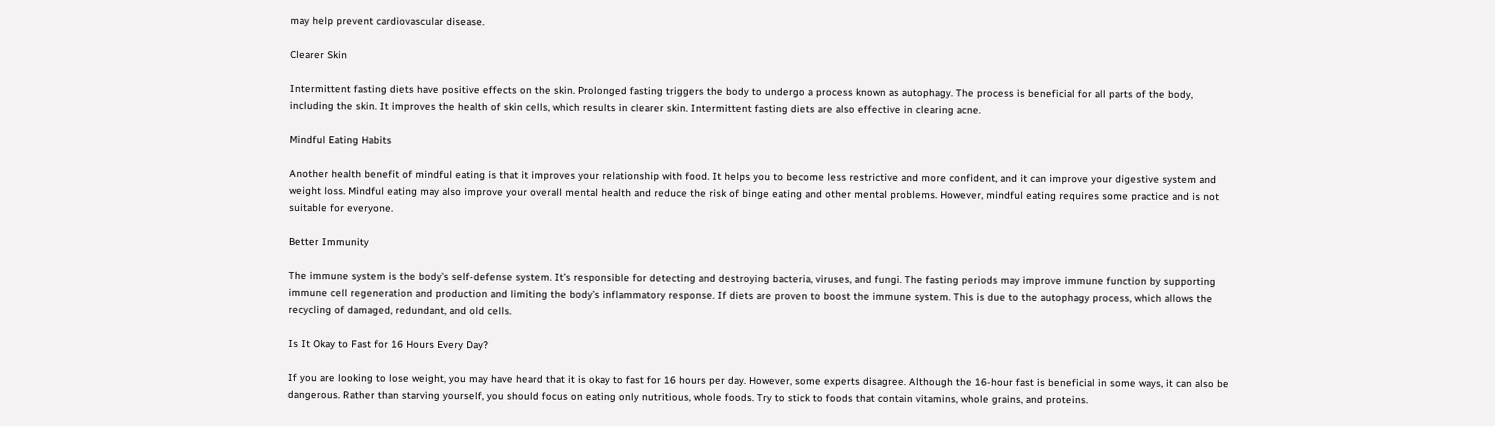may help prevent cardiovascular disease.

Clearer Skin

Intermittent fasting diets have positive effects on the skin. Prolonged fasting triggers the body to undergo a process known as autophagy. The process is beneficial for all parts of the body, including the skin. It improves the health of skin cells, which results in clearer skin. Intermittent fasting diets are also effective in clearing acne.

Mindful Eating Habits

Another health benefit of mindful eating is that it improves your relationship with food. It helps you to become less restrictive and more confident, and it can improve your digestive system and weight loss. Mindful eating may also improve your overall mental health and reduce the risk of binge eating and other mental problems. However, mindful eating requires some practice and is not suitable for everyone.

Better Immunity

The immune system is the body’s self-defense system. It’s responsible for detecting and destroying bacteria, viruses, and fungi. The fasting periods may improve immune function by supporting immune cell regeneration and production and limiting the body’s inflammatory response. If diets are proven to boost the immune system. This is due to the autophagy process, which allows the recycling of damaged, redundant, and old cells.

Is It Okay to Fast for 16 Hours Every Day?

If you are looking to lose weight, you may have heard that it is okay to fast for 16 hours per day. However, some experts disagree. Although the 16-hour fast is beneficial in some ways, it can also be dangerous. Rather than starving yourself, you should focus on eating only nutritious, whole foods. Try to stick to foods that contain vitamins, whole grains, and proteins.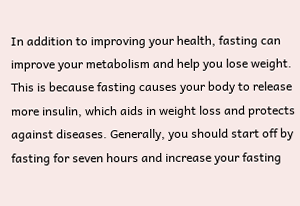In addition to improving your health, fasting can improve your metabolism and help you lose weight. This is because fasting causes your body to release more insulin, which aids in weight loss and protects against diseases. Generally, you should start off by fasting for seven hours and increase your fasting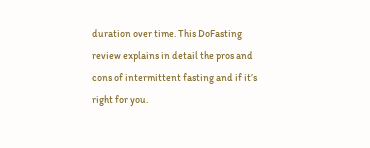duration over time. This DoFasting review explains in detail the pros and cons of intermittent fasting and if it’s right for you.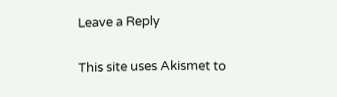Leave a Reply

This site uses Akismet to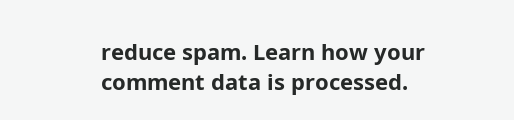reduce spam. Learn how your comment data is processed.